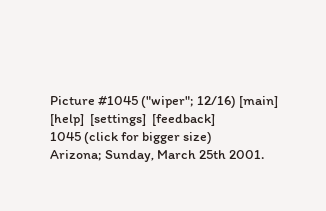Picture #1045 ("wiper"; 12/16) [main]  [help]  [settings]  [feedback]
1045 (click for bigger size)
Arizona; Sunday, March 25th 2001.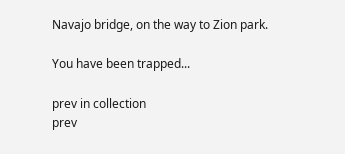Navajo bridge, on the way to Zion park.

You have been trapped...

prev in collection
prev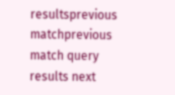resultsprevious matchprevious match query results next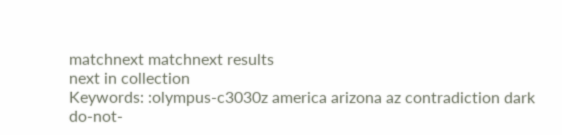matchnext matchnext results
next in collection
Keywords: :olympus-c3030z america arizona az contradiction dark do-not-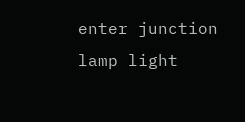enter junction lamp light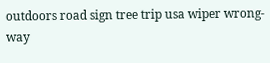outdoors road sign tree trip usa wiper wrong-way